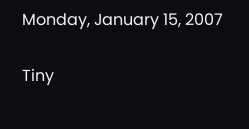Monday, January 15, 2007

Tiny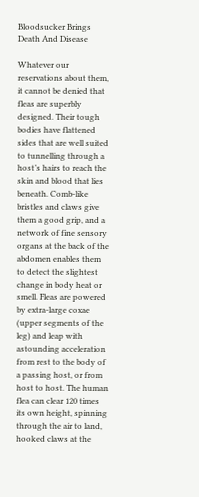Bloodsucker Brings Death And Disease

Whatever our reservations about them, it cannot be denied that fleas are superbly designed. Their tough bodies have flattened sides that are well suited to tunnelling through a host’s hairs to reach the skin and blood that lies beneath. Comb-like bristles and claws give them a good grip, and a network of fine sensory organs at the back of the abdomen enables them to detect the slightest change in body heat or smell. Fleas are powered by extra-large coxae (upper segments of the leg) and leap with astounding acceleration from rest to the body of a passing host, or from host to host. The human flea can clear 120 times its own height, spinning through the air to land, hooked claws at the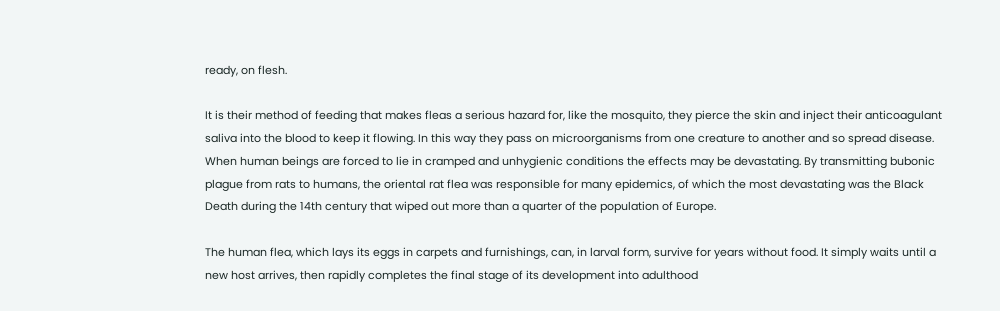ready, on flesh.

It is their method of feeding that makes fleas a serious hazard for, like the mosquito, they pierce the skin and inject their anticoagulant saliva into the blood to keep it flowing. In this way they pass on microorganisms from one creature to another and so spread disease. When human beings are forced to lie in cramped and unhygienic conditions the effects may be devastating. By transmitting bubonic plague from rats to humans, the oriental rat flea was responsible for many epidemics, of which the most devastating was the Black Death during the 14th century that wiped out more than a quarter of the population of Europe.

The human flea, which lays its eggs in carpets and furnishings, can, in larval form, survive for years without food. It simply waits until a new host arrives, then rapidly completes the final stage of its development into adulthood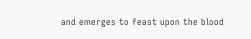and emerges to feast upon the blood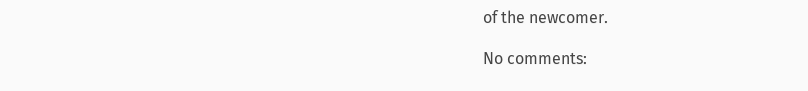of the newcomer.

No comments: